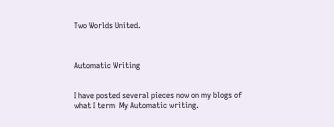Two Worlds United.



Automatic Writing


I have posted several pieces now on my blogs of what I term  My Automatic writing.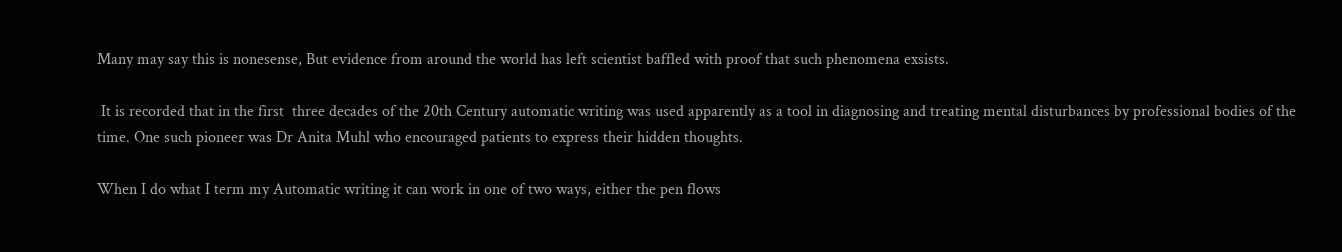Many may say this is nonesense, But evidence from around the world has left scientist baffled with proof that such phenomena exsists.

 It is recorded that in the first  three decades of the 20th Century automatic writing was used apparently as a tool in diagnosing and treating mental disturbances by professional bodies of the time. One such pioneer was Dr Anita Muhl who encouraged patients to express their hidden thoughts.

When I do what I term my Automatic writing it can work in one of two ways, either the pen flows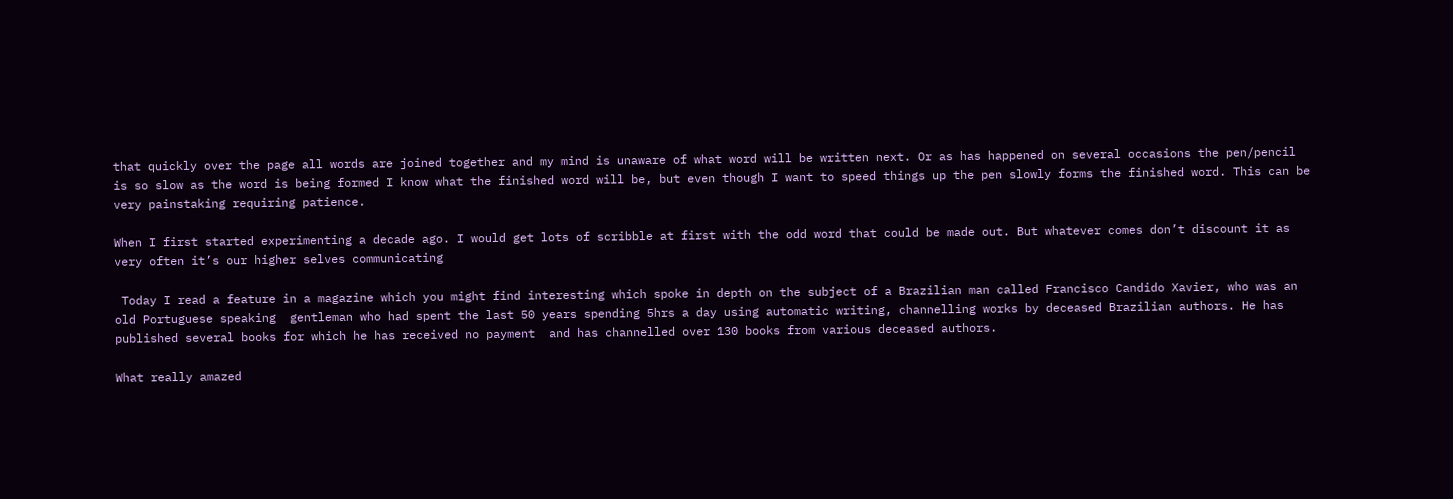that quickly over the page all words are joined together and my mind is unaware of what word will be written next. Or as has happened on several occasions the pen/pencil is so slow as the word is being formed I know what the finished word will be, but even though I want to speed things up the pen slowly forms the finished word. This can be very painstaking requiring patience.

When I first started experimenting a decade ago. I would get lots of scribble at first with the odd word that could be made out. But whatever comes don’t discount it as very often it’s our higher selves communicating

 Today I read a feature in a magazine which you might find interesting which spoke in depth on the subject of a Brazilian man called Francisco Candido Xavier, who was an old Portuguese speaking  gentleman who had spent the last 50 years spending 5hrs a day using automatic writing, channelling works by deceased Brazilian authors. He has published several books for which he has received no payment  and has channelled over 130 books from various deceased authors.

What really amazed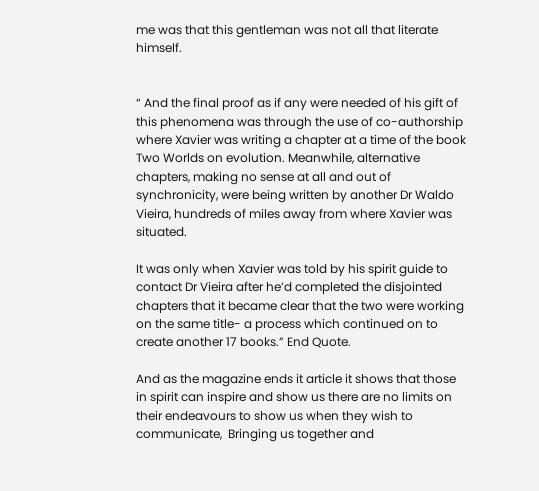me was that this gentleman was not all that literate himself.


“ And the final proof as if any were needed of his gift of this phenomena was through the use of co-authorship where Xavier was writing a chapter at a time of the book Two Worlds on evolution. Meanwhile, alternative chapters, making no sense at all and out of synchronicity, were being written by another Dr Waldo Vieira, hundreds of miles away from where Xavier was situated.

It was only when Xavier was told by his spirit guide to contact Dr Vieira after he’d completed the disjointed chapters that it became clear that the two were working on the same title- a process which continued on to create another 17 books.” End Quote.

And as the magazine ends it article it shows that those in spirit can inspire and show us there are no limits on their endeavours to show us when they wish to communicate,  Bringing us together and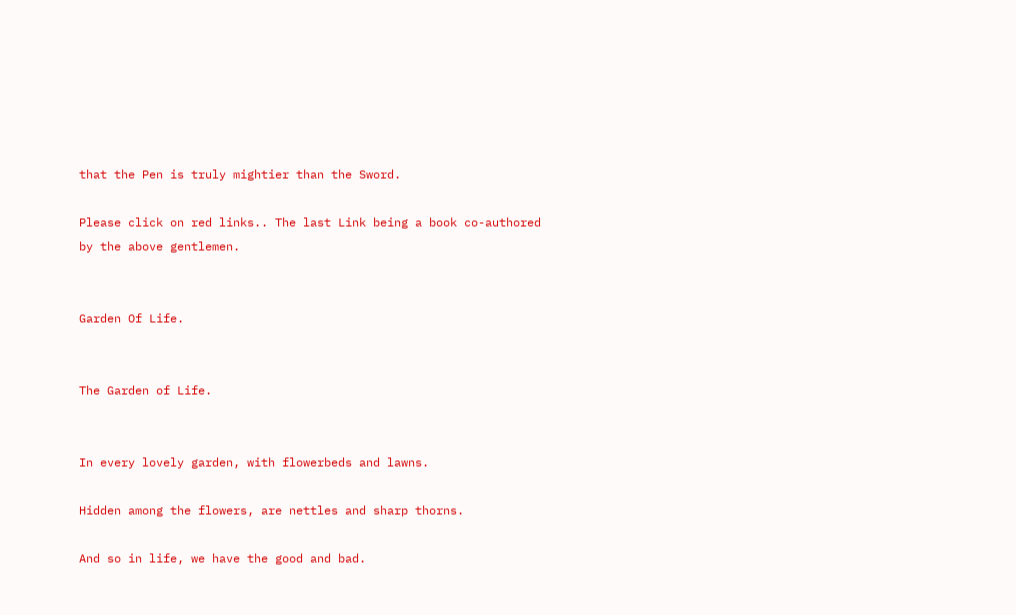that the Pen is truly mightier than the Sword.

Please click on red links.. The last Link being a book co-authored by the above gentlemen.


Garden Of Life.


The Garden of Life.


In every lovely garden, with flowerbeds and lawns.

Hidden among the flowers, are nettles and sharp thorns.

And so in life, we have the good and bad.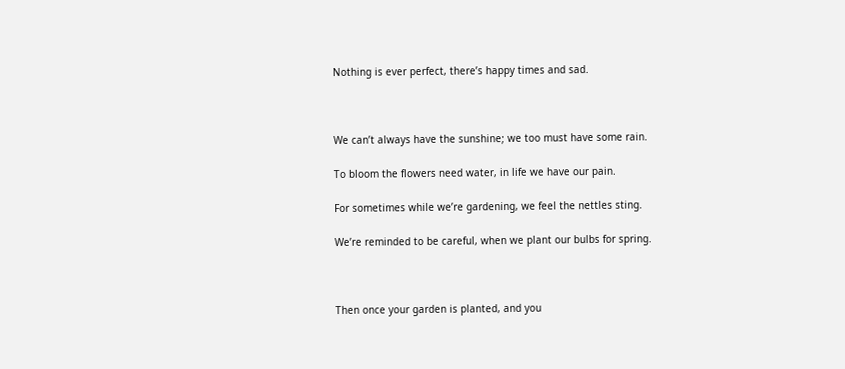Nothing is ever perfect, there’s happy times and sad.



We can’t always have the sunshine; we too must have some rain.

To bloom the flowers need water, in life we have our pain.

For sometimes while we’re gardening, we feel the nettles sting.

We’re reminded to be careful, when we plant our bulbs for spring.



Then once your garden is planted, and you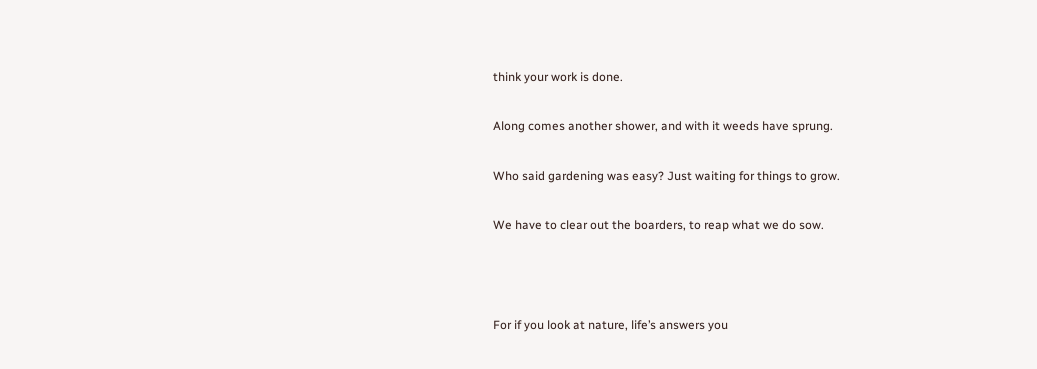think your work is done.

Along comes another shower, and with it weeds have sprung.

Who said gardening was easy? Just waiting for things to grow.

We have to clear out the boarders, to reap what we do sow.



For if you look at nature, life’s answers you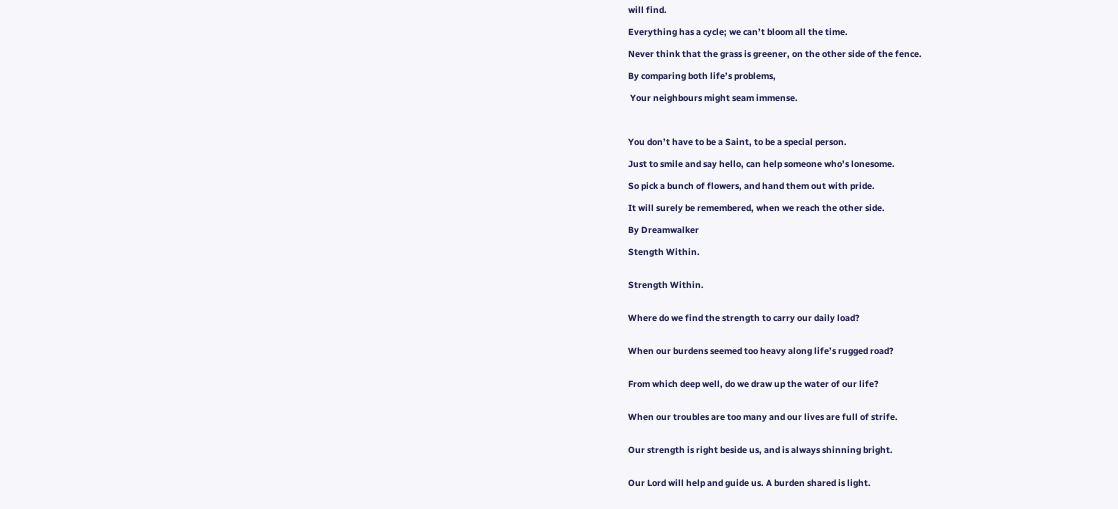will find.

Everything has a cycle; we can’t bloom all the time.

Never think that the grass is greener, on the other side of the fence.

By comparing both life’s problems,

 Your neighbours might seam immense.



You don’t have to be a Saint, to be a special person.

Just to smile and say hello, can help someone who’s lonesome.

So pick a bunch of flowers, and hand them out with pride.

It will surely be remembered, when we reach the other side.

By Dreamwalker

Stength Within.


Strength Within.


Where do we find the strength to carry our daily load?


When our burdens seemed too heavy along life’s rugged road?


From which deep well, do we draw up the water of our life?


When our troubles are too many and our lives are full of strife.


Our strength is right beside us, and is always shinning bright.


Our Lord will help and guide us. A burden shared is light.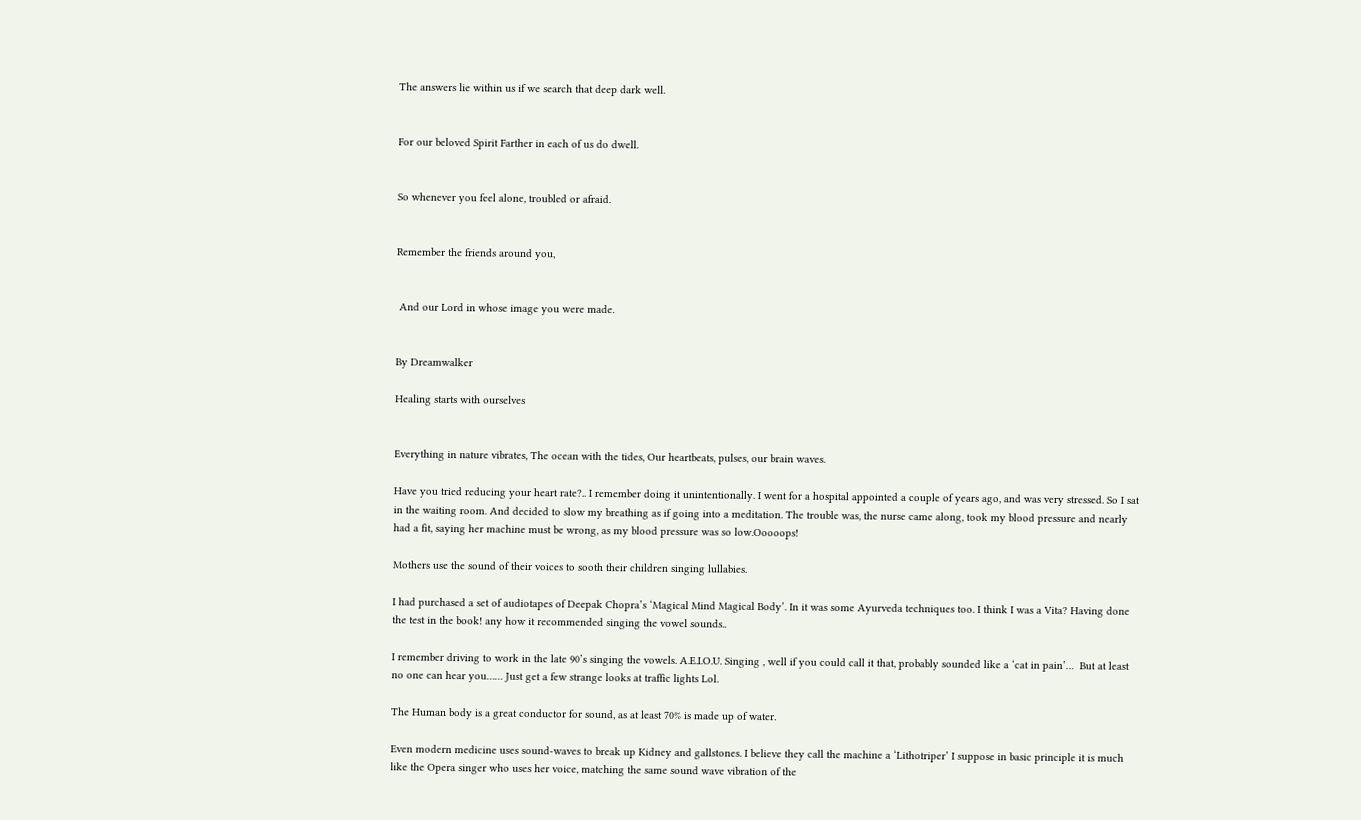The answers lie within us if we search that deep dark well.


For our beloved Spirit Farther in each of us do dwell.


So whenever you feel alone, troubled or afraid.


Remember the friends around you,


 And our Lord in whose image you were made.


By Dreamwalker

Healing starts with ourselves


Everything in nature vibrates, The ocean with the tides, Our heartbeats, pulses, our brain waves.

Have you tried reducing your heart rate?.. I remember doing it unintentionally. I went for a hospital appointed a couple of years ago, and was very stressed. So I sat in the waiting room. And decided to slow my breathing as if going into a meditation. The trouble was, the nurse came along, took my blood pressure and nearly had a fit, saying her machine must be wrong, as my blood pressure was so low.Ooooops!

Mothers use the sound of their voices to sooth their children singing lullabies.

I had purchased a set of audiotapes of Deepak Chopra’s ‘Magical Mind Magical Body’. In it was some Ayurveda techniques too. I think I was a Vita? Having done the test in the book! any how it recommended singing the vowel sounds..

I remember driving to work in the late 90’s singing the vowels. A.E.I.O.U. Singing , well if you could call it that, probably sounded like a ‘cat in pain’…  But at least no one can hear you…… Just get a few strange looks at traffic lights Lol.

The Human body is a great conductor for sound, as at least 70% is made up of water.

Even modern medicine uses sound-waves to break up Kidney and gallstones. I believe they call the machine a ‘Lithotriper’ I suppose in basic principle it is much like the Opera singer who uses her voice, matching the same sound wave vibration of the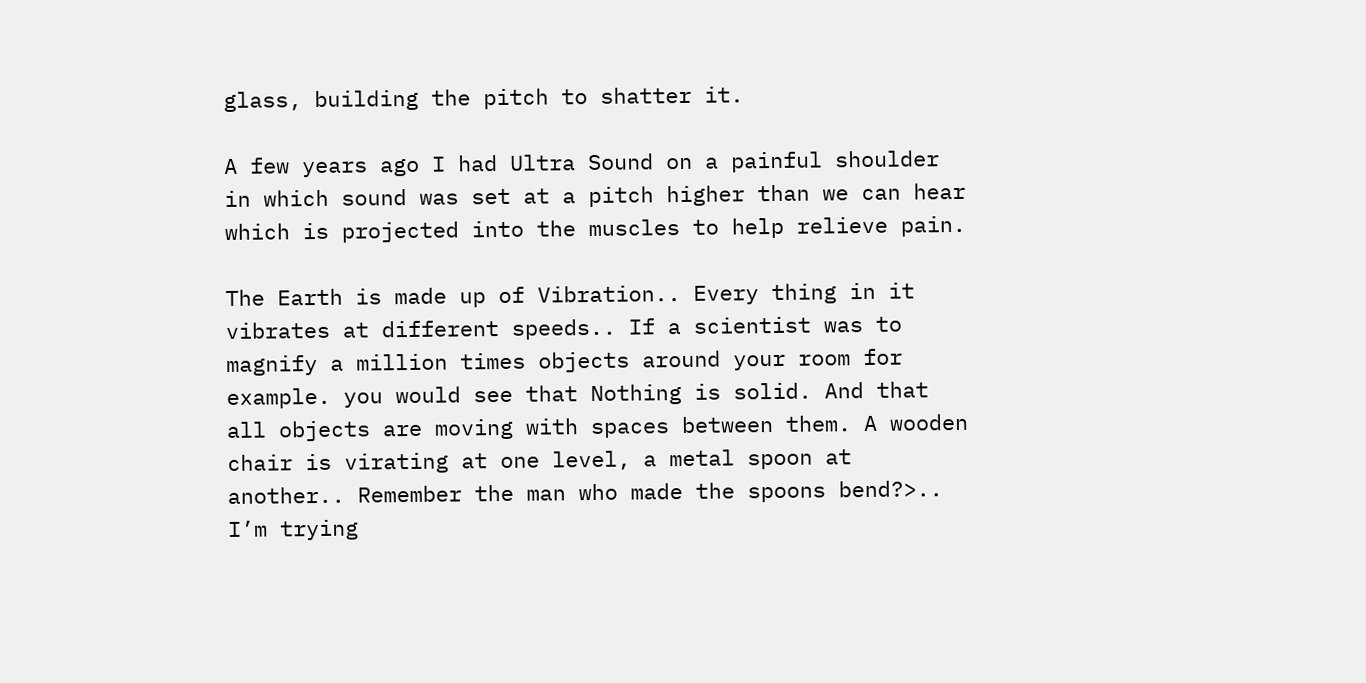glass, building the pitch to shatter it.

A few years ago I had Ultra Sound on a painful shoulder in which sound was set at a pitch higher than we can hear which is projected into the muscles to help relieve pain.

The Earth is made up of Vibration.. Every thing in it vibrates at different speeds.. If a scientist was to magnify a million times objects around your room for example. you would see that Nothing is solid. And that all objects are moving with spaces between them. A wooden chair is virating at one level, a metal spoon at another.. Remember the man who made the spoons bend?>..  I’m trying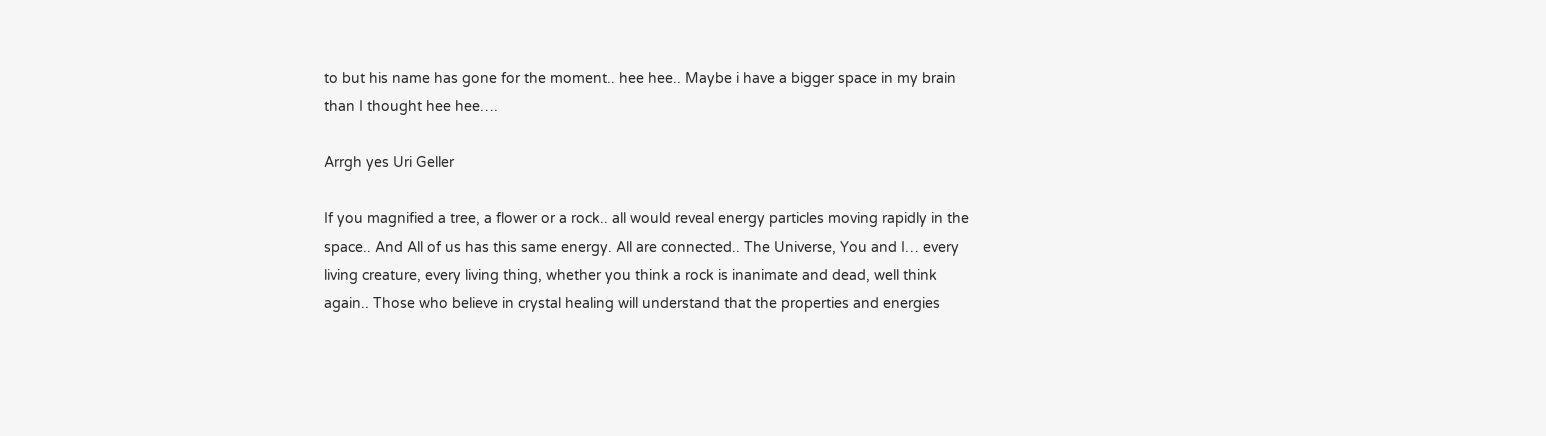to but his name has gone for the moment.. hee hee.. Maybe i have a bigger space in my brain than I thought hee hee….

Arrgh yes Uri Geller

If you magnified a tree, a flower or a rock.. all would reveal energy particles moving rapidly in the space.. And All of us has this same energy. All are connected.. The Universe, You and I… every living creature, every living thing, whether you think a rock is inanimate and dead, well think again.. Those who believe in crystal healing will understand that the properties and energies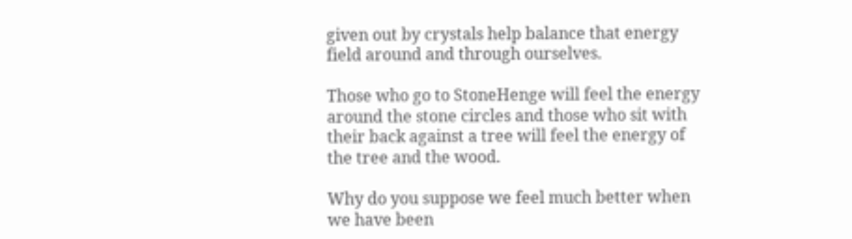given out by crystals help balance that energy field around and through ourselves.

Those who go to StoneHenge will feel the energy around the stone circles and those who sit with their back against a tree will feel the energy of the tree and the wood.

Why do you suppose we feel much better when we have been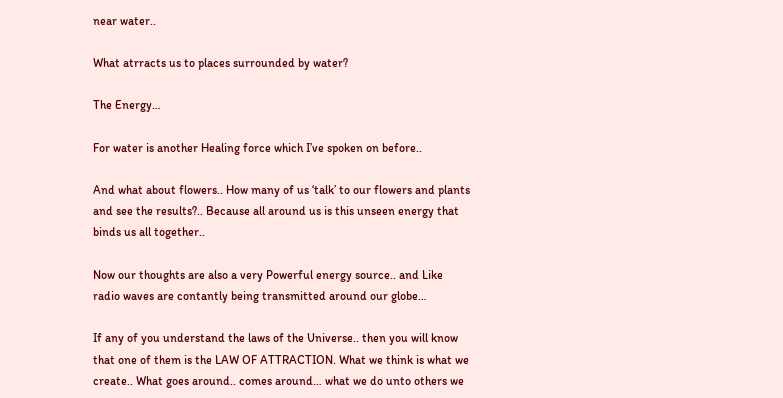near water..

What atrracts us to places surrounded by water?

The Energy…

For water is another Healing force which I’ve spoken on before..

And what about flowers.. How many of us ‘talk’ to our flowers and plants and see the results?.. Because all around us is this unseen energy that binds us all together..

Now our thoughts are also a very Powerful energy source.. and Like radio waves are contantly being transmitted around our globe…

If any of you understand the laws of the Universe.. then you will know that one of them is the LAW OF ATTRACTION. What we think is what we create.. What goes around.. comes around… what we do unto others we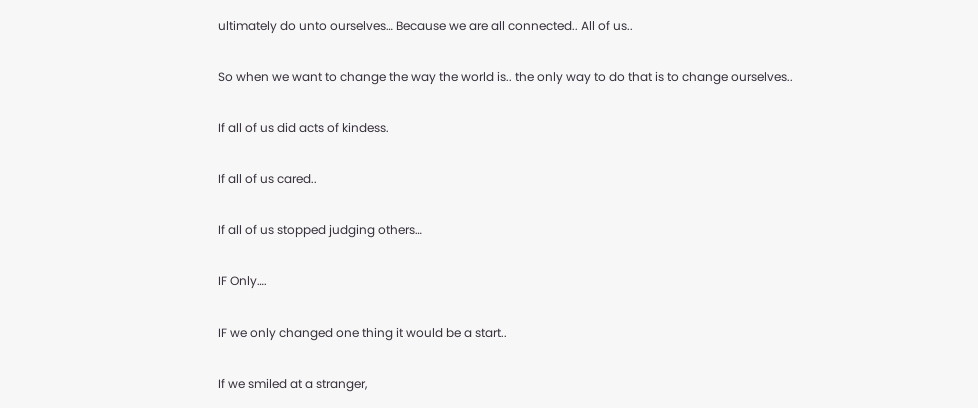ultimately do unto ourselves… Because we are all connected.. All of us..

So when we want to change the way the world is.. the only way to do that is to change ourselves..

If all of us did acts of kindess.

If all of us cared..

If all of us stopped judging others…

IF Only….

IF we only changed one thing it would be a start..

If we smiled at a stranger,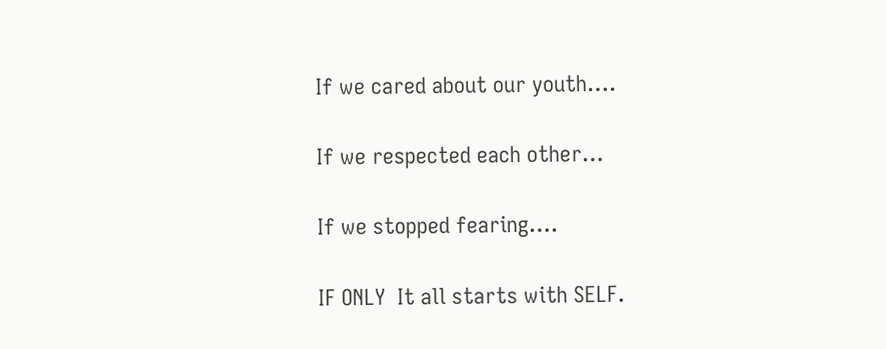If we cared about our youth….

If we respected each other…

If we stopped fearing….

IF ONLY  It all starts with SELF.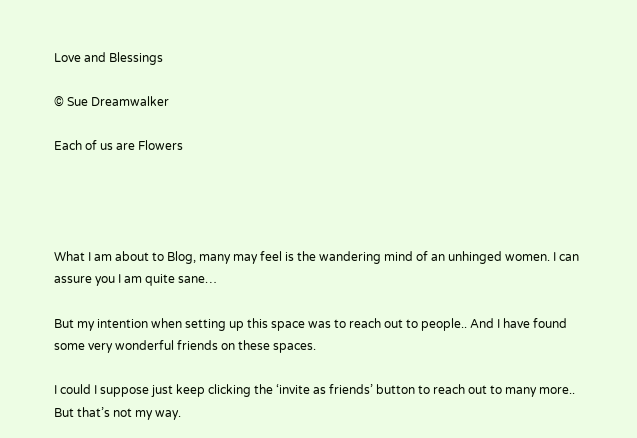Love and Blessings

© Sue Dreamwalker

Each of us are Flowers




What I am about to Blog, many may feel is the wandering mind of an unhinged women. I can assure you I am quite sane…

But my intention when setting up this space was to reach out to people.. And I have found some very wonderful friends on these spaces.

I could I suppose just keep clicking the ‘invite as friends’ button to reach out to many more.. But that’s not my way.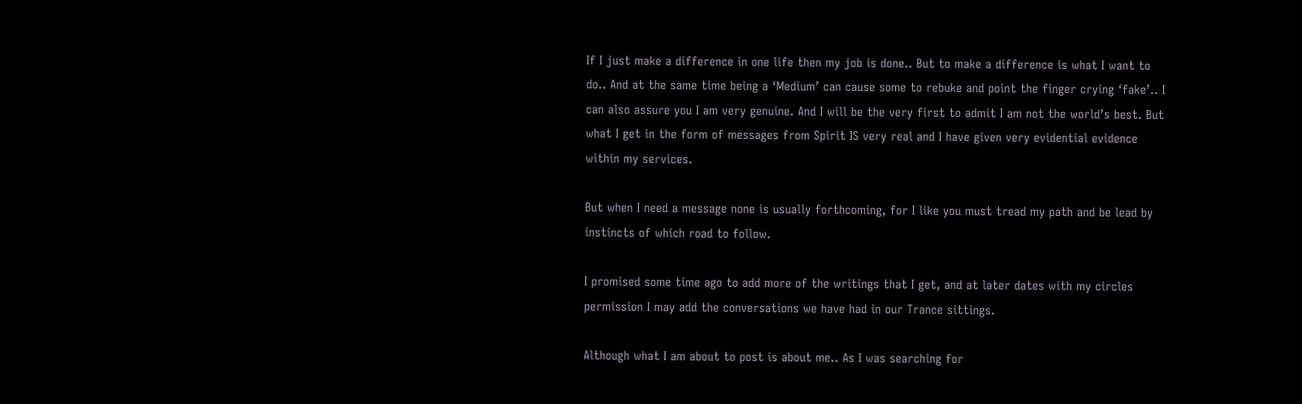If I just make a difference in one life then my job is done.. But to make a difference is what I want to do.. And at the same time being a ‘Medium’ can cause some to rebuke and point the finger crying ‘fake’.. I can also assure you I am very genuine. And I will be the very first to admit I am not the world’s best. But what I get in the form of messages from Spirit IS very real and I have given very evidential evidence within my services.

But when I need a message none is usually forthcoming, for I like you must tread my path and be lead by instincts of which road to follow.

I promised some time ago to add more of the writings that I get, and at later dates with my circles permission I may add the conversations we have had in our Trance sittings.

Although what I am about to post is about me.. As I was searching for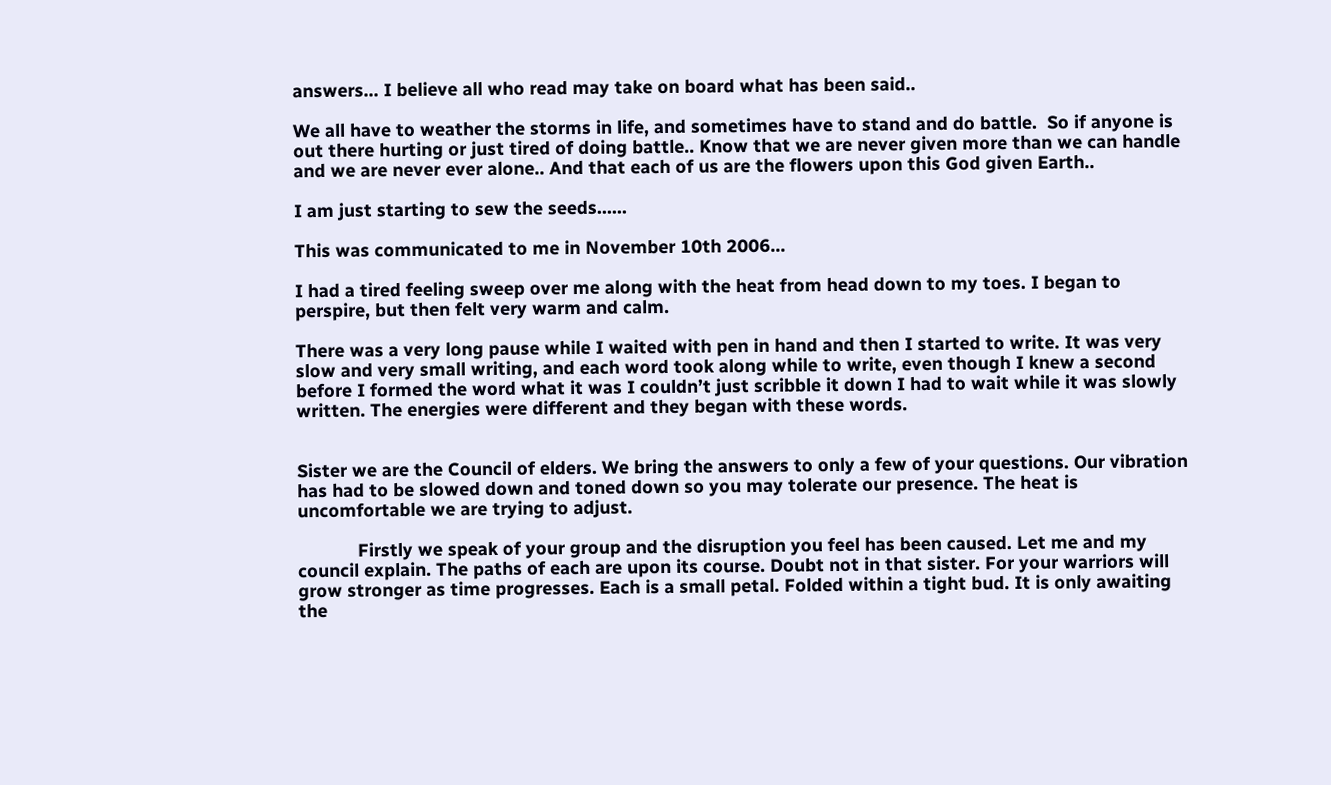answers… I believe all who read may take on board what has been said..

We all have to weather the storms in life, and sometimes have to stand and do battle.  So if anyone is out there hurting or just tired of doing battle.. Know that we are never given more than we can handle and we are never ever alone.. And that each of us are the flowers upon this God given Earth..

I am just starting to sew the seeds……

This was communicated to me in November 10th 2006…

I had a tired feeling sweep over me along with the heat from head down to my toes. I began to perspire, but then felt very warm and calm.

There was a very long pause while I waited with pen in hand and then I started to write. It was very slow and very small writing, and each word took along while to write, even though I knew a second before I formed the word what it was I couldn’t just scribble it down I had to wait while it was slowly written. The energies were different and they began with these words.


Sister we are the Council of elders. We bring the answers to only a few of your questions. Our vibration has had to be slowed down and toned down so you may tolerate our presence. The heat is uncomfortable we are trying to adjust.

            Firstly we speak of your group and the disruption you feel has been caused. Let me and my council explain. The paths of each are upon its course. Doubt not in that sister. For your warriors will grow stronger as time progresses. Each is a small petal. Folded within a tight bud. It is only awaiting the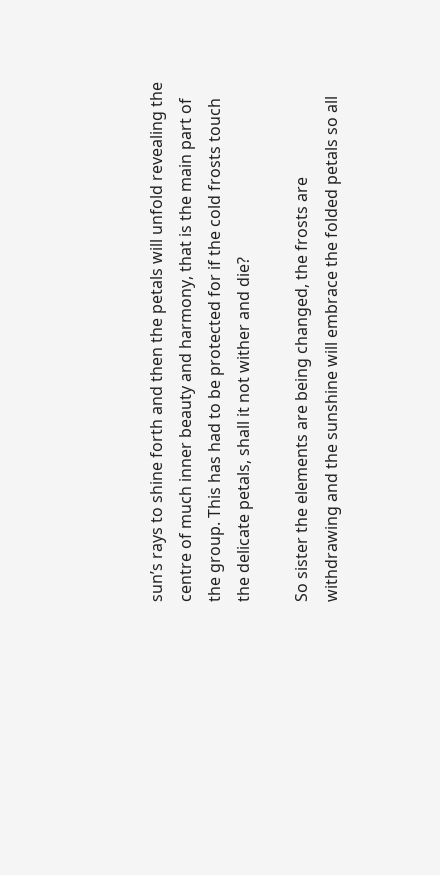sun’s rays to shine forth and then the petals will unfold revealing the centre of much inner beauty and harmony, that is the main part of the group. This has had to be protected for if the cold frosts touch the delicate petals, shall it not wither and die?

So sister the elements are being changed, the frosts are withdrawing and the sunshine will embrace the folded petals so all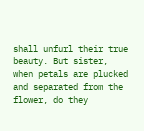shall unfurl their true beauty. But sister, when petals are plucked and separated from the flower, do they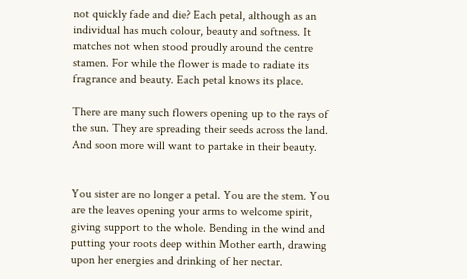not quickly fade and die? Each petal, although as an individual has much colour, beauty and softness. It matches not when stood proudly around the centre stamen. For while the flower is made to radiate its fragrance and beauty. Each petal knows its place.

There are many such flowers opening up to the rays of the sun. They are spreading their seeds across the land. And soon more will want to partake in their beauty.


You sister are no longer a petal. You are the stem. You are the leaves opening your arms to welcome spirit, giving support to the whole. Bending in the wind and putting your roots deep within Mother earth, drawing upon her energies and drinking of her nectar.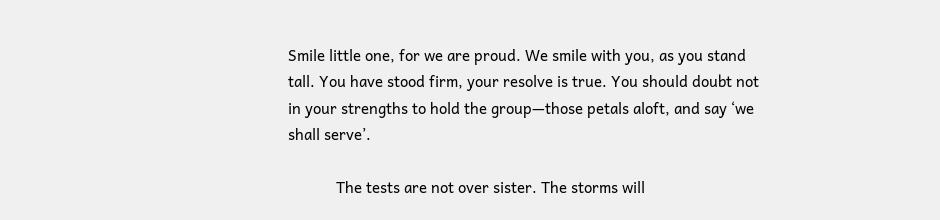Smile little one, for we are proud. We smile with you, as you stand tall. You have stood firm, your resolve is true. You should doubt not in your strengths to hold the group—those petals aloft, and say ‘we shall serve’.

            The tests are not over sister. The storms will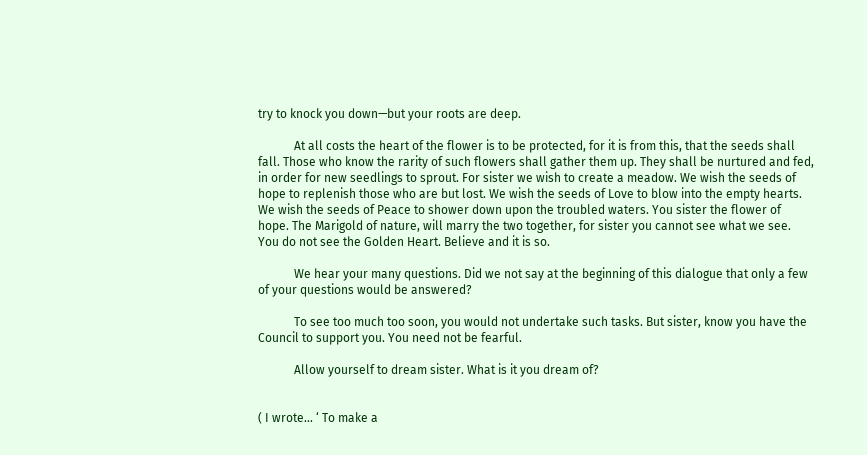try to knock you down—but your roots are deep.

            At all costs the heart of the flower is to be protected, for it is from this, that the seeds shall fall. Those who know the rarity of such flowers shall gather them up. They shall be nurtured and fed, in order for new seedlings to sprout. For sister we wish to create a meadow. We wish the seeds of hope to replenish those who are but lost. We wish the seeds of Love to blow into the empty hearts. We wish the seeds of Peace to shower down upon the troubled waters. You sister the flower of hope. The Marigold of nature, will marry the two together, for sister you cannot see what we see. You do not see the Golden Heart. Believe and it is so.

            We hear your many questions. Did we not say at the beginning of this dialogue that only a few of your questions would be answered?

            To see too much too soon, you would not undertake such tasks. But sister, know you have the Council to support you. You need not be fearful.

            Allow yourself to dream sister. What is it you dream of?


( I wrote… ‘ To make a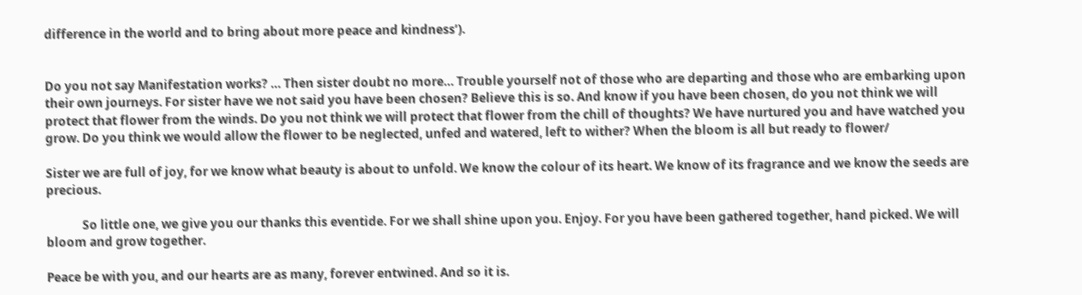difference in the world and to bring about more peace and kindness’).


Do you not say Manifestation works? … Then sister doubt no more… Trouble yourself not of those who are departing and those who are embarking upon their own journeys. For sister have we not said you have been chosen? Believe this is so. And know if you have been chosen, do you not think we will protect that flower from the winds. Do you not think we will protect that flower from the chill of thoughts? We have nurtured you and have watched you grow. Do you think we would allow the flower to be neglected, unfed and watered, left to wither? When the bloom is all but ready to flower/

Sister we are full of joy, for we know what beauty is about to unfold. We know the colour of its heart. We know of its fragrance and we know the seeds are precious.

            So little one, we give you our thanks this eventide. For we shall shine upon you. Enjoy. For you have been gathered together, hand picked. We will bloom and grow together.

Peace be with you, and our hearts are as many, forever entwined. And so it is.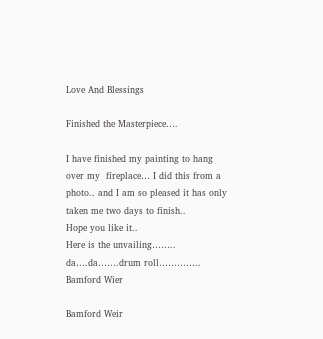Love And Blessings

Finished the Masterpiece….

I have finished my painting to hang over my  fireplace… I did this from a photo.. and I am so pleased it has only taken me two days to finish..
Hope you like it..
Here is the unvailing…….. da….da…….drum roll…………..
Bamford Wier

Bamford Weir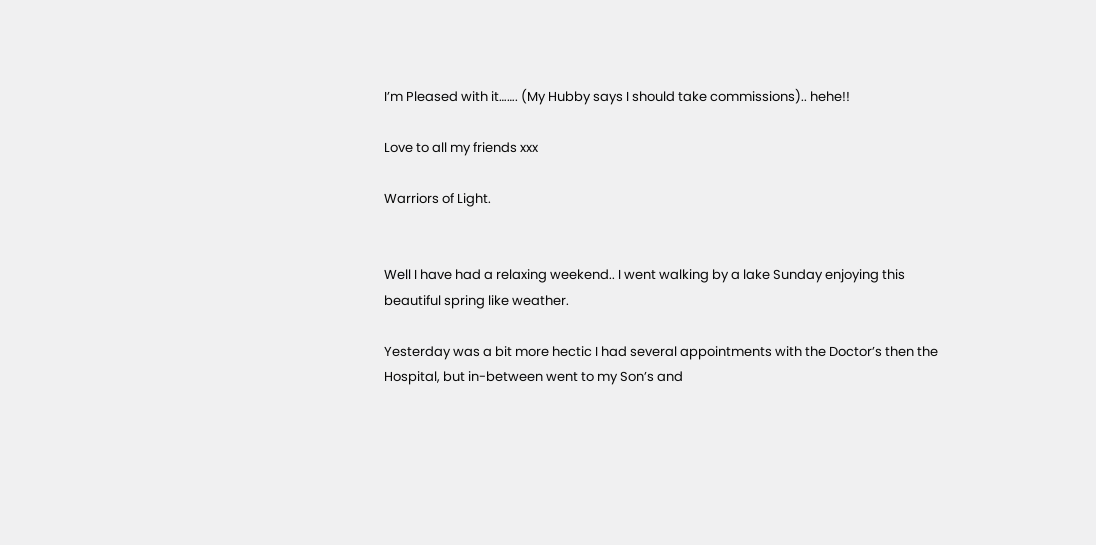I’m Pleased with it……. (My Hubby says I should take commissions).. hehe!!

Love to all my friends xxx

Warriors of Light.


Well I have had a relaxing weekend.. I went walking by a lake Sunday enjoying this beautiful spring like weather.

Yesterday was a bit more hectic I had several appointments with the Doctor’s then the Hospital, but in-between went to my Son’s and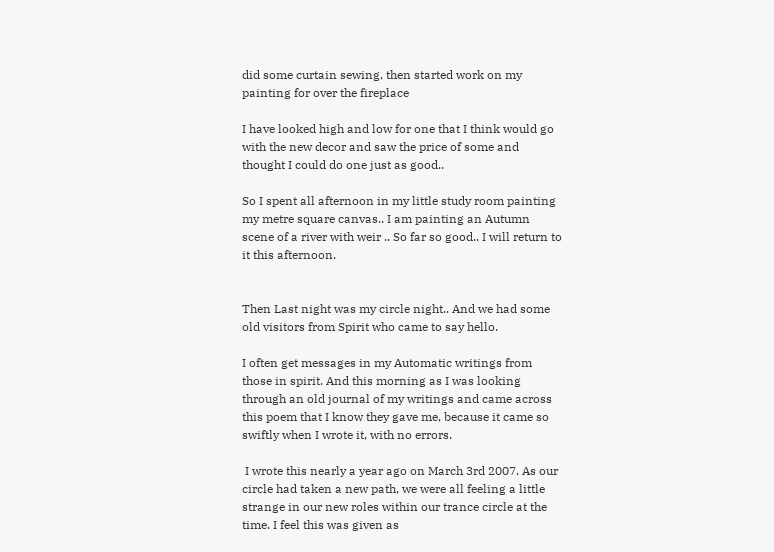did some curtain sewing, then started work on my painting for over the fireplace

I have looked high and low for one that I think would go with the new decor and saw the price of some and thought I could do one just as good..

So I spent all afternoon in my little study room painting my metre square canvas.. I am painting an Autumn scene of a river with weir .. So far so good.. I will return to it this afternoon.


Then Last night was my circle night.. And we had some old visitors from Spirit who came to say hello.

I often get messages in my Automatic writings from those in spirit. And this morning as I was looking through an old journal of my writings and came across this poem that I know they gave me, because it came so swiftly when I wrote it, with no errors.

 I wrote this nearly a year ago on March 3rd 2007. As our circle had taken a new path, we were all feeling a little strange in our new roles within our trance circle at the time. I feel this was given as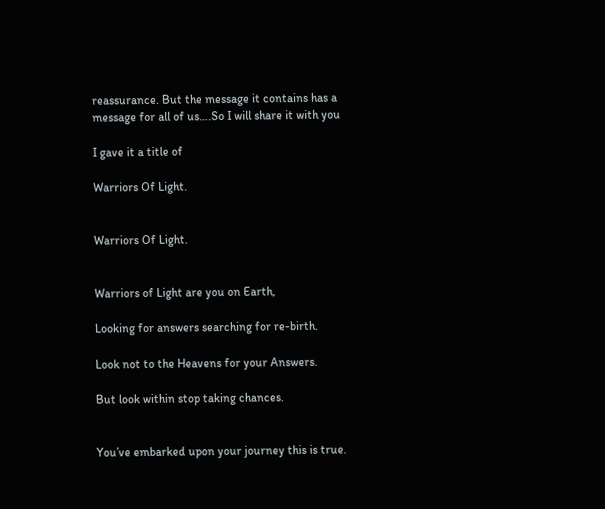reassurance. But the message it contains has a message for all of us….So I will share it with you

I gave it a title of

Warriors Of Light.


Warriors Of Light.


Warriors of Light are you on Earth,

Looking for answers searching for re-birth.

Look not to the Heavens for your Answers.

But look within stop taking chances.


You’ve embarked upon your journey this is true.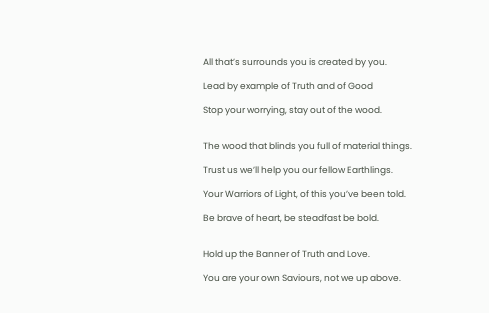All that’s surrounds you is created by you.

Lead by example of Truth and of Good

Stop your worrying, stay out of the wood.


The wood that blinds you full of material things.

Trust us we’ll help you our fellow Earthlings.

Your Warriors of Light, of this you’ve been told.

Be brave of heart, be steadfast be bold.


Hold up the Banner of Truth and Love.

You are your own Saviours, not we up above.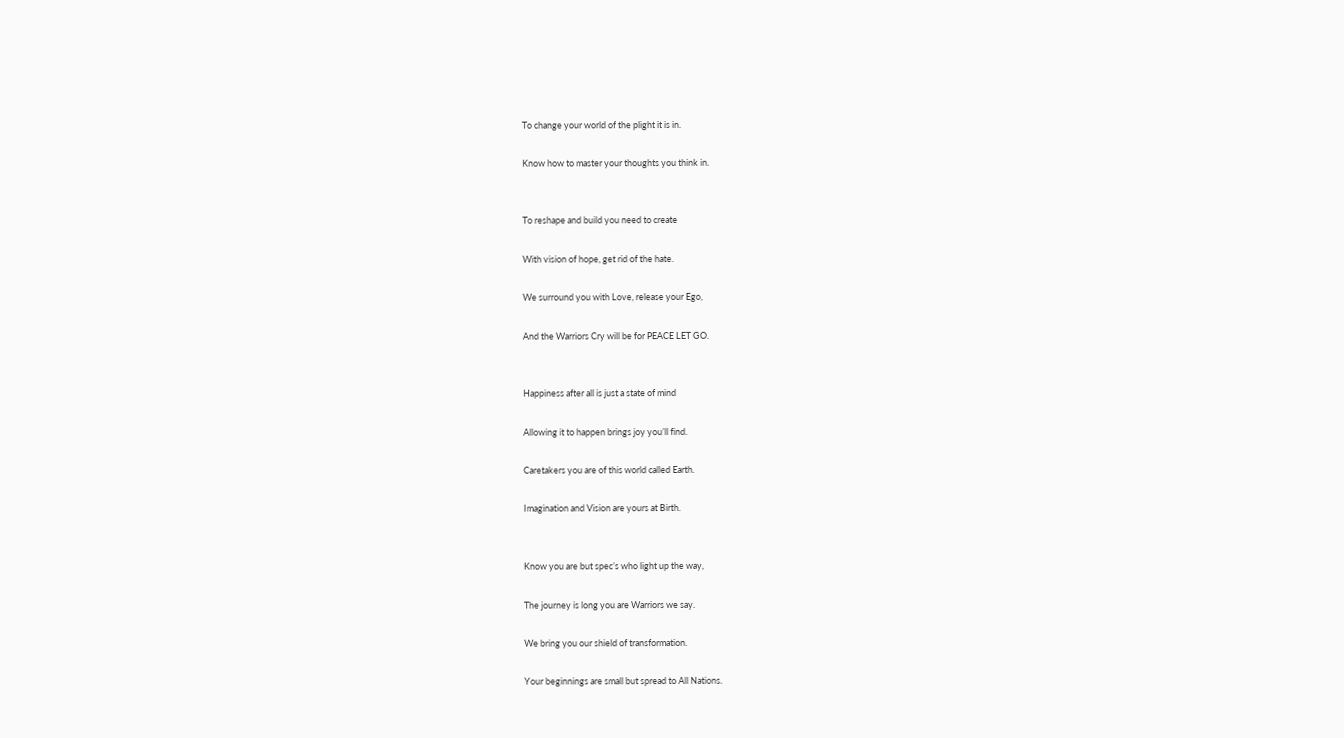To change your world of the plight it is in.

Know how to master your thoughts you think in.


To reshape and build you need to create

With vision of hope, get rid of the hate.

We surround you with Love, release your Ego,

And the Warriors Cry will be for PEACE LET GO.


Happiness after all is just a state of mind

Allowing it to happen brings joy you’ll find.

Caretakers you are of this world called Earth.

Imagination and Vision are yours at Birth.


Know you are but spec’s who light up the way,

The journey is long you are Warriors we say.

We bring you our shield of transformation.

Your beginnings are small but spread to All Nations.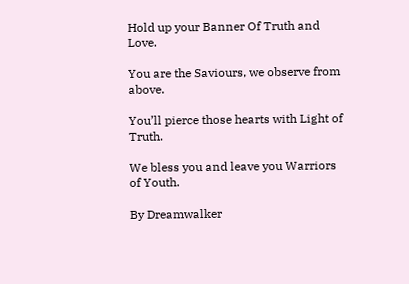Hold up your Banner Of Truth and Love.

You are the Saviours, we observe from above.

You’ll pierce those hearts with Light of Truth.

We bless you and leave you Warriors of Youth.

By Dreamwalker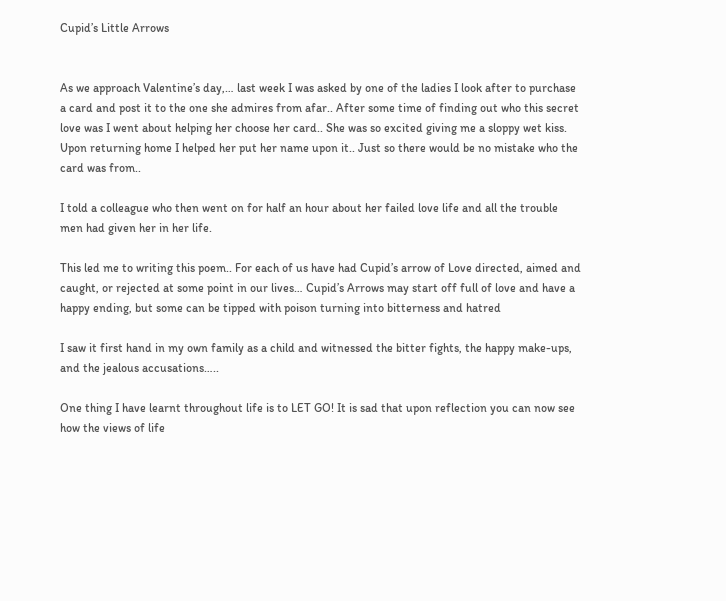Cupid’s Little Arrows


As we approach Valentine’s day,… last week I was asked by one of the ladies I look after to purchase a card and post it to the one she admires from afar.. After some time of finding out who this secret love was I went about helping her choose her card.. She was so excited giving me a sloppy wet kiss. Upon returning home I helped her put her name upon it.. Just so there would be no mistake who the card was from..

I told a colleague who then went on for half an hour about her failed love life and all the trouble men had given her in her life.

This led me to writing this poem.. For each of us have had Cupid’s arrow of Love directed, aimed and caught, or rejected at some point in our lives… Cupid’s Arrows may start off full of love and have a happy ending, but some can be tipped with poison turning into bitterness and hatred

I saw it first hand in my own family as a child and witnessed the bitter fights, the happy make-ups, and the jealous accusations…..

One thing I have learnt throughout life is to LET GO! It is sad that upon reflection you can now see how the views of life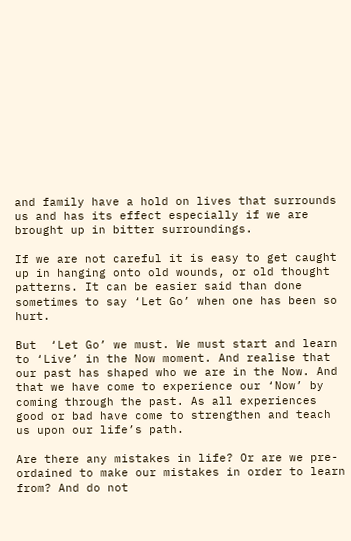and family have a hold on lives that surrounds us and has its effect especially if we are brought up in bitter surroundings.

If we are not careful it is easy to get caught up in hanging onto old wounds, or old thought patterns. It can be easier said than done sometimes to say ‘Let Go’ when one has been so hurt.

But  ‘Let Go’ we must. We must start and learn to ‘Live’ in the Now moment. And realise that our past has shaped who we are in the Now. And that we have come to experience our ‘Now’ by coming through the past. As all experiences good or bad have come to strengthen and teach us upon our life’s path.

Are there any mistakes in life? Or are we pre-ordained to make our mistakes in order to learn from? And do not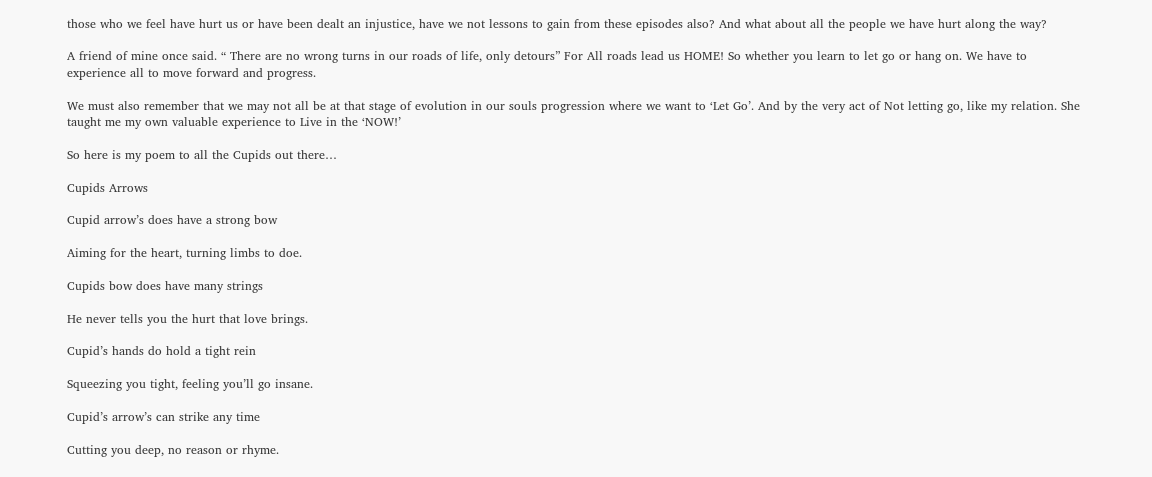those who we feel have hurt us or have been dealt an injustice, have we not lessons to gain from these episodes also? And what about all the people we have hurt along the way?

A friend of mine once said. “ There are no wrong turns in our roads of life, only detours” For All roads lead us HOME! So whether you learn to let go or hang on. We have to experience all to move forward and progress.

We must also remember that we may not all be at that stage of evolution in our souls progression where we want to ‘Let Go’. And by the very act of Not letting go, like my relation. She taught me my own valuable experience to Live in the ‘NOW!’

So here is my poem to all the Cupids out there…

Cupids Arrows

Cupid arrow’s does have a strong bow

Aiming for the heart, turning limbs to doe.

Cupids bow does have many strings

He never tells you the hurt that love brings.

Cupid’s hands do hold a tight rein

Squeezing you tight, feeling you’ll go insane.

Cupid’s arrow’s can strike any time

Cutting you deep, no reason or rhyme.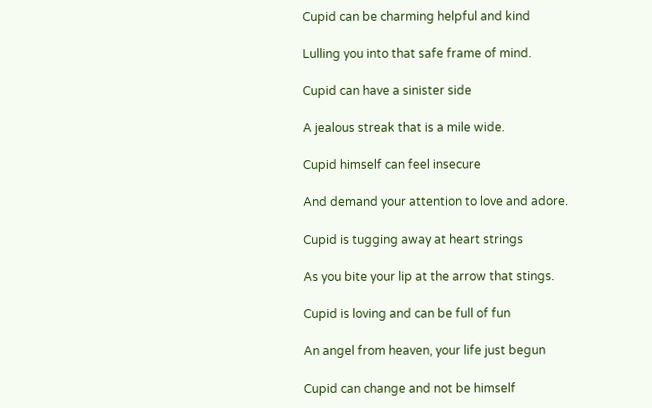Cupid can be charming helpful and kind

Lulling you into that safe frame of mind.

Cupid can have a sinister side

A jealous streak that is a mile wide.

Cupid himself can feel insecure

And demand your attention to love and adore.

Cupid is tugging away at heart strings

As you bite your lip at the arrow that stings.

Cupid is loving and can be full of fun

An angel from heaven, your life just begun

Cupid can change and not be himself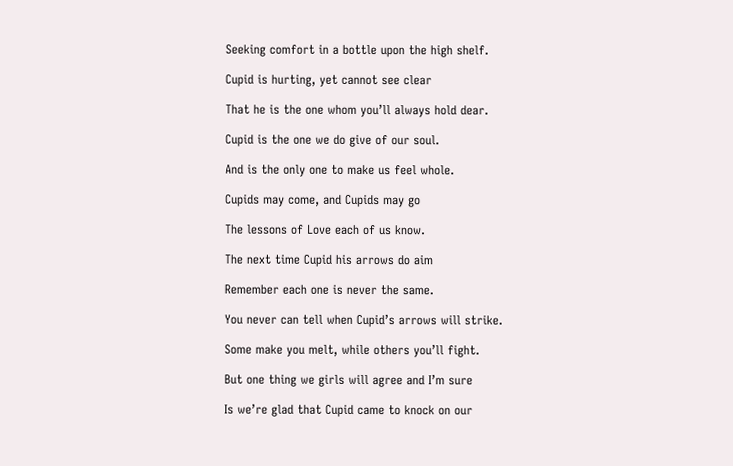Seeking comfort in a bottle upon the high shelf.

Cupid is hurting, yet cannot see clear

That he is the one whom you’ll always hold dear.

Cupid is the one we do give of our soul.

And is the only one to make us feel whole.

Cupids may come, and Cupids may go

The lessons of Love each of us know.

The next time Cupid his arrows do aim

Remember each one is never the same.

You never can tell when Cupid’s arrows will strike.

Some make you melt, while others you’ll fight.

But one thing we girls will agree and I’m sure

Is we’re glad that Cupid came to knock on our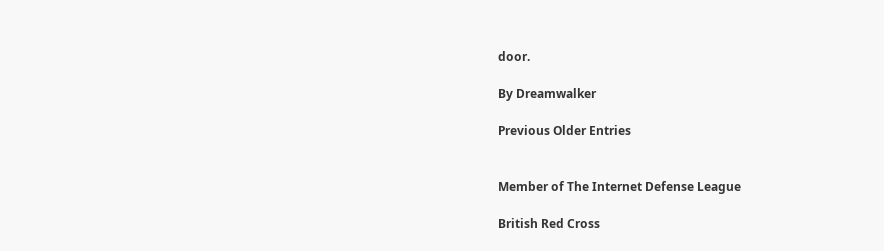door.

By Dreamwalker

Previous Older Entries


Member of The Internet Defense League

British Red Cross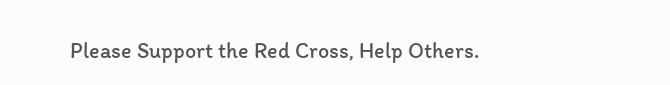Please Support the Red Cross, Help Others.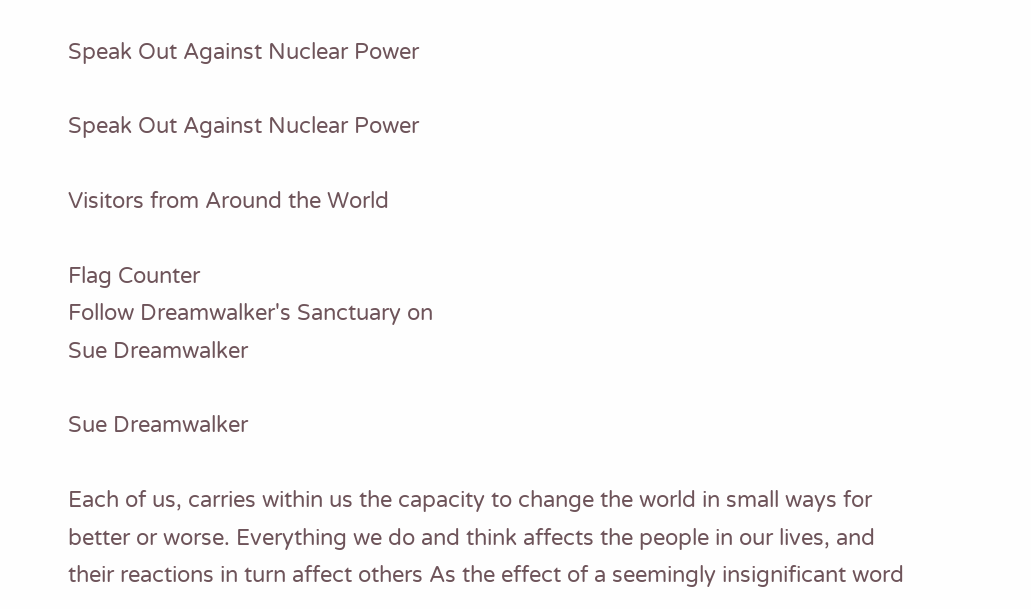Speak Out Against Nuclear Power

Speak Out Against Nuclear Power

Visitors from Around the World

Flag Counter
Follow Dreamwalker's Sanctuary on
Sue Dreamwalker

Sue Dreamwalker

Each of us, carries within us the capacity to change the world in small ways for better or worse. Everything we do and think affects the people in our lives, and their reactions in turn affect others As the effect of a seemingly insignificant word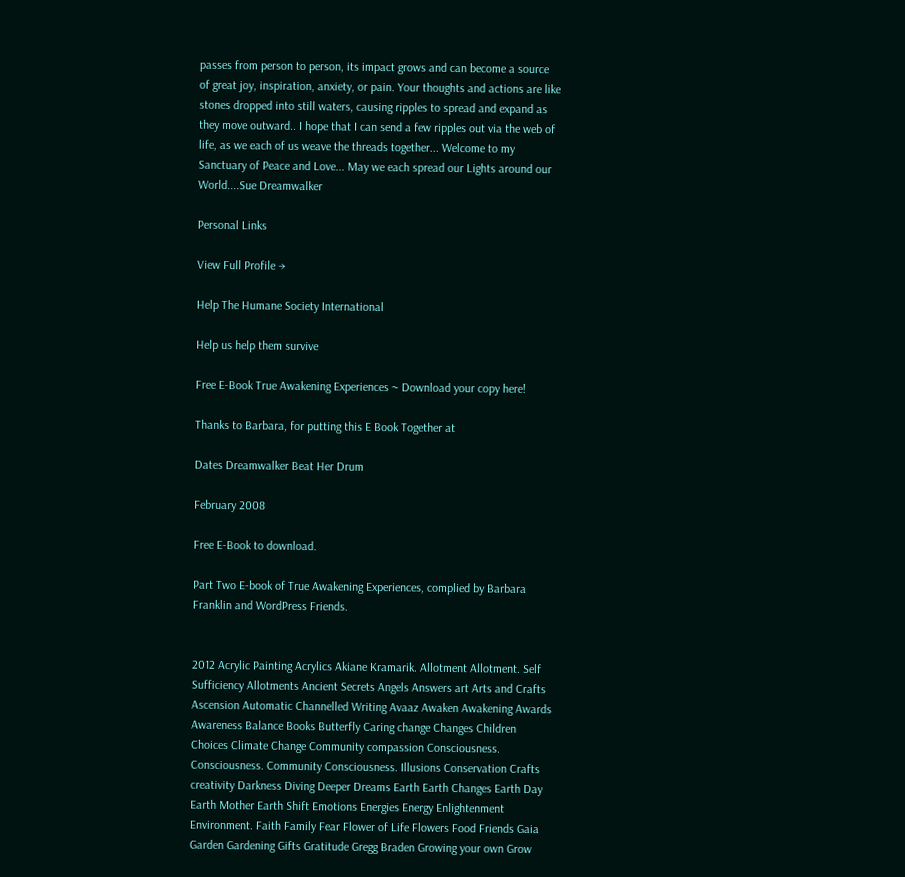passes from person to person, its impact grows and can become a source of great joy, inspiration, anxiety, or pain. Your thoughts and actions are like stones dropped into still waters, causing ripples to spread and expand as they move outward.. I hope that I can send a few ripples out via the web of life, as we each of us weave the threads together... Welcome to my Sanctuary of Peace and Love... May we each spread our Lights around our World....Sue Dreamwalker

Personal Links

View Full Profile →

Help The Humane Society International

Help us help them survive

Free E-Book True Awakening Experiences ~ Download your copy here!

Thanks to Barbara, for putting this E Book Together at

Dates Dreamwalker Beat Her Drum

February 2008

Free E-Book to download.

Part Two E-book of True Awakening Experiences, complied by Barbara Franklin and WordPress Friends.


2012 Acrylic Painting Acrylics Akiane Kramarik. Allotment Allotment. Self Sufficiency Allotments Ancient Secrets Angels Answers art Arts and Crafts Ascension Automatic Channelled Writing Avaaz Awaken Awakening Awards Awareness Balance Books Butterfly Caring change Changes Children Choices Climate Change Community compassion Consciousness. Consciousness. Community Consciousness. Illusions Conservation Crafts creativity Darkness Diving Deeper Dreams Earth Earth Changes Earth Day Earth Mother Earth Shift Emotions Energies Energy Enlightenment Environment. Faith Family Fear Flower of Life Flowers Food Friends Gaia Garden Gardening Gifts Gratitude Gregg Braden Growing your own Grow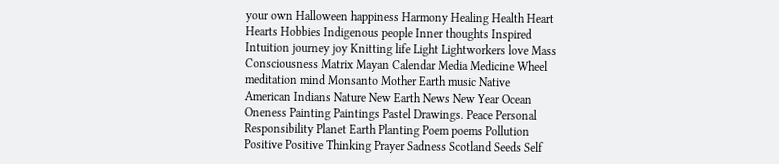your own Halloween happiness Harmony Healing Health Heart Hearts Hobbies Indigenous people Inner thoughts Inspired Intuition journey joy Knitting life Light Lightworkers love Mass Consciousness Matrix Mayan Calendar Media Medicine Wheel meditation mind Monsanto Mother Earth music Native American Indians Nature New Earth News New Year Ocean Oneness Painting Paintings Pastel Drawings. Peace Personal Responsibility Planet Earth Planting Poem poems Pollution Positive Positive Thinking Prayer Sadness Scotland Seeds Self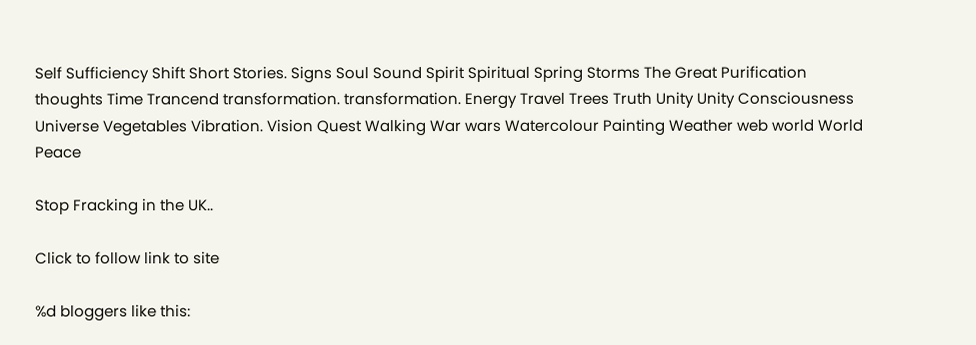Self Sufficiency Shift Short Stories. Signs Soul Sound Spirit Spiritual Spring Storms The Great Purification thoughts Time Trancend transformation. transformation. Energy Travel Trees Truth Unity Unity Consciousness Universe Vegetables Vibration. Vision Quest Walking War wars Watercolour Painting Weather web world World Peace

Stop Fracking in the UK..

Click to follow link to site

%d bloggers like this: